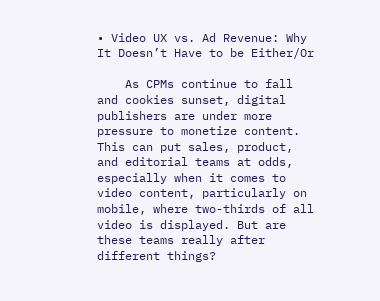• Video UX vs. Ad Revenue: Why It Doesn’t Have to be Either/Or

    As CPMs continue to fall and cookies sunset, digital publishers are under more pressure to monetize content. This can put sales, product, and editorial teams at odds, especially when it comes to video content, particularly on mobile, where two-thirds of all video is displayed. But are these teams really after different things?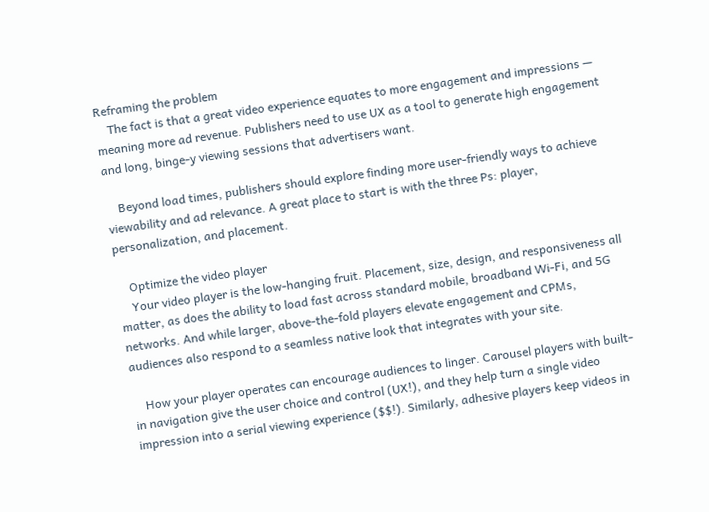Reframing the problem
    The fact is that a great video experience equates to more engagement and impressions — meaning more ad revenue. Publishers need to use UX as a tool to generate high engagement and long, binge-y viewing sessions that advertisers want.

    Beyond load times, publishers should explore finding more user-friendly ways to achieve viewability and ad relevance. A great place to start is with the three Ps: player, personalization, and placement.

    Optimize the video player
    Your video player is the low-hanging fruit. Placement, size, design, and responsiveness all matter, as does the ability to load fast across standard mobile, broadband Wi-Fi, and 5G networks. And while larger, above-the-fold players elevate engagement and CPMs, audiences also respond to a seamless native look that integrates with your site.

    How your player operates can encourage audiences to linger. Carousel players with built-in navigation give the user choice and control (UX!), and they help turn a single video impression into a serial viewing experience ($$!). Similarly, adhesive players keep videos in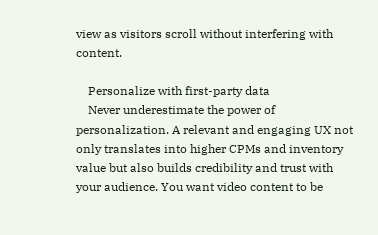view as visitors scroll without interfering with content.

    Personalize with first-party data
    Never underestimate the power of personalization. A relevant and engaging UX not only translates into higher CPMs and inventory value but also builds credibility and trust with your audience. You want video content to be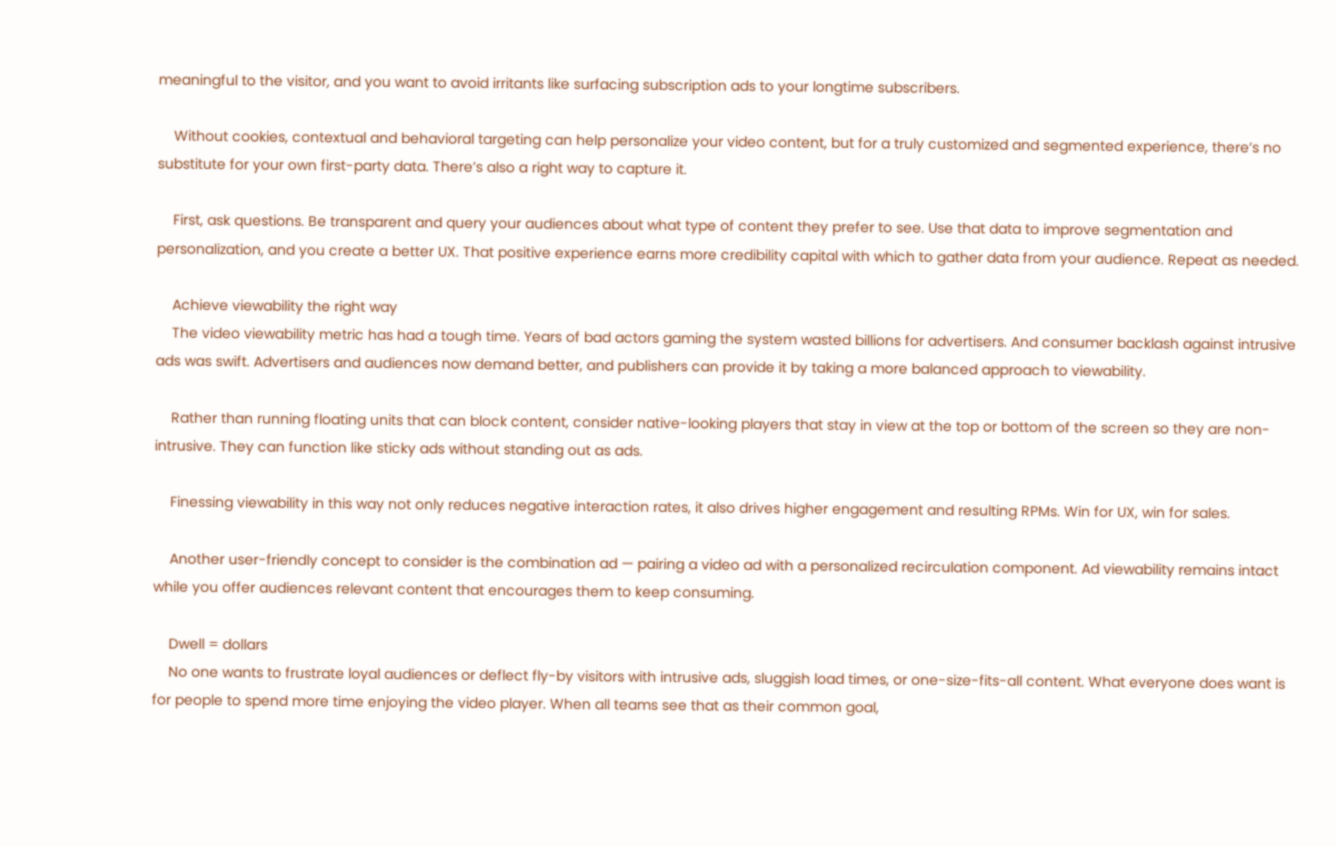meaningful to the visitor, and you want to avoid irritants like surfacing subscription ads to your longtime subscribers.

    Without cookies, contextual and behavioral targeting can help personalize your video content, but for a truly customized and segmented experience, there’s no substitute for your own first-party data. There’s also a right way to capture it.

    First, ask questions. Be transparent and query your audiences about what type of content they prefer to see. Use that data to improve segmentation and personalization, and you create a better UX. That positive experience earns more credibility capital with which to gather data from your audience. Repeat as needed.

    Achieve viewability the right way
    The video viewability metric has had a tough time. Years of bad actors gaming the system wasted billions for advertisers. And consumer backlash against intrusive ads was swift. Advertisers and audiences now demand better, and publishers can provide it by taking a more balanced approach to viewability.

    Rather than running floating units that can block content, consider native-looking players that stay in view at the top or bottom of the screen so they are non-intrusive. They can function like sticky ads without standing out as ads.

    Finessing viewability in this way not only reduces negative interaction rates, it also drives higher engagement and resulting RPMs. Win for UX, win for sales.

    Another user-friendly concept to consider is the combination ad — pairing a video ad with a personalized recirculation component. Ad viewability remains intact while you offer audiences relevant content that encourages them to keep consuming.

    Dwell = dollars
    No one wants to frustrate loyal audiences or deflect fly-by visitors with intrusive ads, sluggish load times, or one-size-fits-all content. What everyone does want is for people to spend more time enjoying the video player. When all teams see that as their common goal,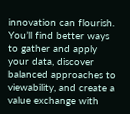innovation can flourish. You’ll find better ways to gather and apply your data, discover balanced approaches to viewability, and create a value exchange with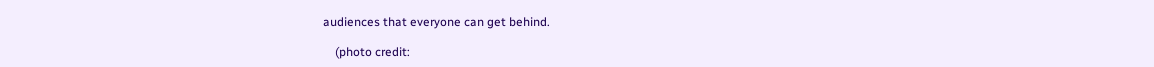audiences that everyone can get behind.

    (photo credit: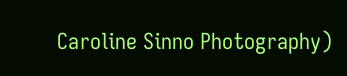Caroline Sinno Photography)